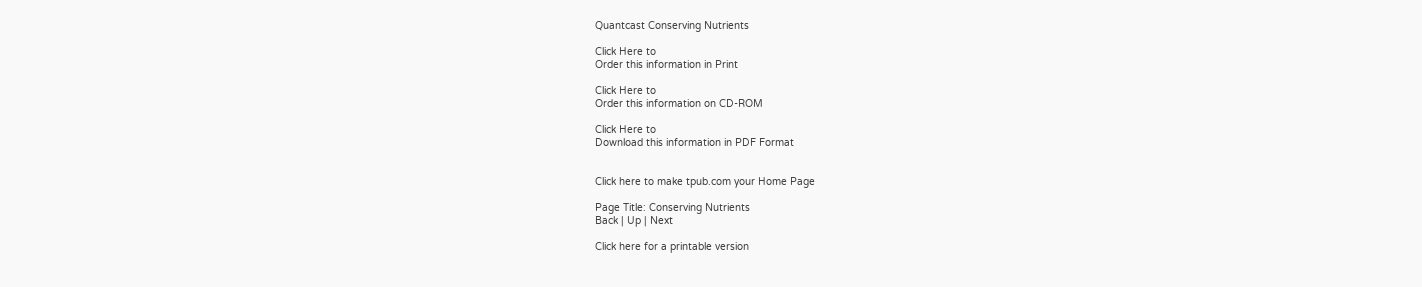Quantcast Conserving Nutrients

Click Here to
Order this information in Print

Click Here to
Order this information on CD-ROM

Click Here to
Download this information in PDF Format


Click here to make tpub.com your Home Page

Page Title: Conserving Nutrients
Back | Up | Next

Click here for a printable version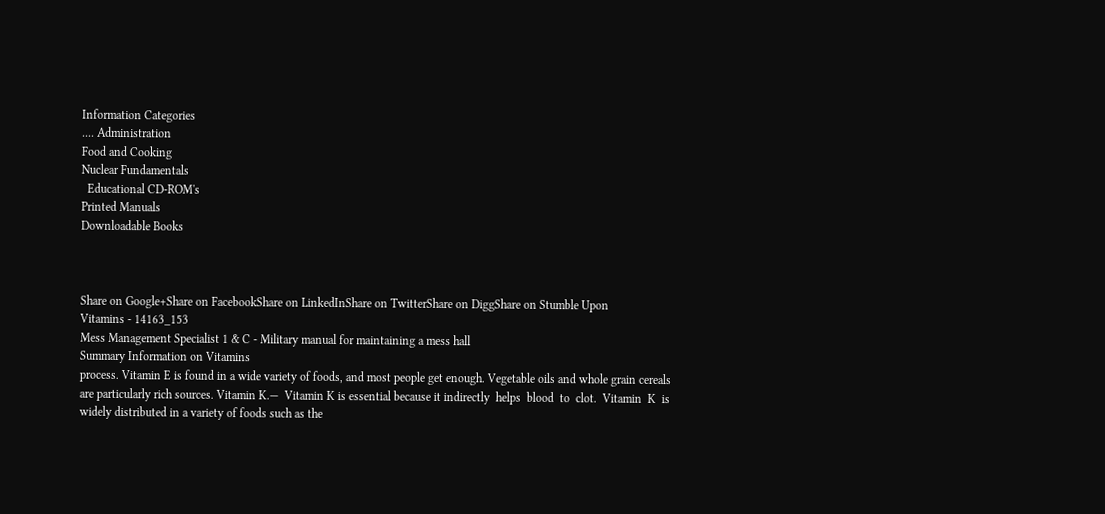Information Categories
.... Administration
Food and Cooking
Nuclear Fundamentals
  Educational CD-ROM's
Printed Manuals
Downloadable Books



Share on Google+Share on FacebookShare on LinkedInShare on TwitterShare on DiggShare on Stumble Upon
Vitamins - 14163_153
Mess Management Specialist 1 & C - Military manual for maintaining a mess hall
Summary Information on Vitamins
process. Vitamin E is found in a wide variety of foods, and most people get enough. Vegetable oils and whole grain cereals are particularly rich sources. Vitamin K.—  Vitamin K is essential because it indirectly  helps  blood  to  clot.  Vitamin  K  is  widely distributed in a variety of foods such as the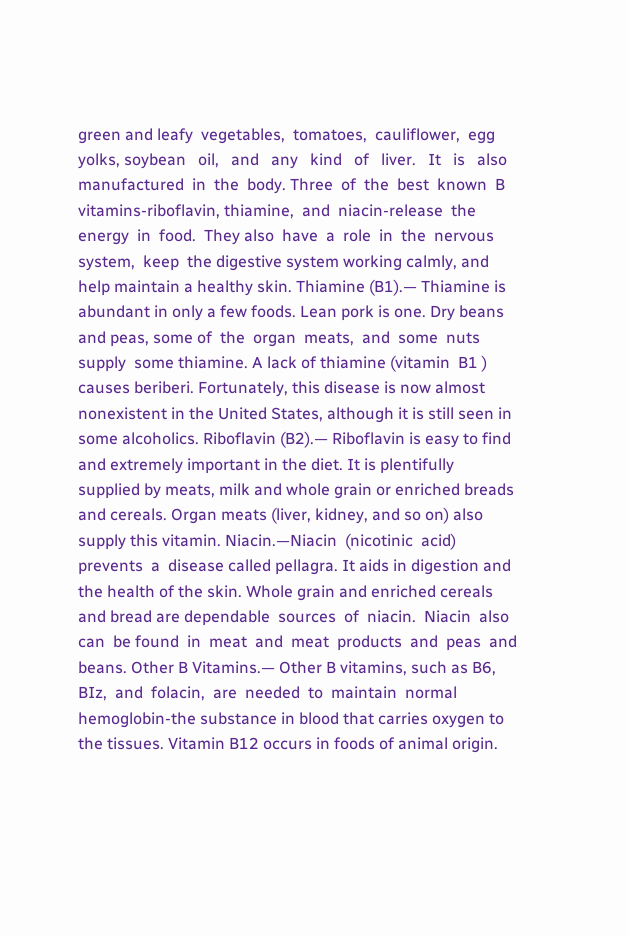green and leafy  vegetables,  tomatoes,  cauliflower,  egg  yolks, soybean   oil,   and   any   kind   of   liver.   It   is   also manufactured  in  the  body. Three  of  the  best  known  B  vitamins-riboflavin, thiamine,  and  niacin-release  the  energy  in  food.  They also  have  a  role  in  the  nervous  system,  keep  the digestive system working calmly, and help maintain a healthy skin. Thiamine (B1).— Thiamine is abundant in only a few foods. Lean pork is one. Dry beans and peas, some of  the  organ  meats,  and  some  nuts  supply  some thiamine. A lack of thiamine (vitamin  B1 ) causes beriberi. Fortunately, this disease is now almost nonexistent in the United States, although it is still seen in some alcoholics. Riboflavin (B2).— Riboflavin is easy to find and extremely important in the diet. It is plentifully supplied by meats, milk and whole grain or enriched breads and cereals. Organ meats (liver, kidney, and so on) also supply this vitamin. Niacin.—Niacin  (nicotinic  acid)  prevents  a  disease called pellagra. It aids in digestion and the health of the skin. Whole grain and enriched cereals and bread are dependable  sources  of  niacin.  Niacin  also  can  be found  in  meat  and  meat  products  and  peas  and beans. Other B Vitamins.— Other B vitamins, such as B6, BIz,  and  folacin,  are  needed  to  maintain  normal hemoglobin-the substance in blood that carries oxygen to the tissues. Vitamin B12 occurs in foods of animal origin.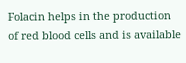Folacin helps in the production of red blood cells and is available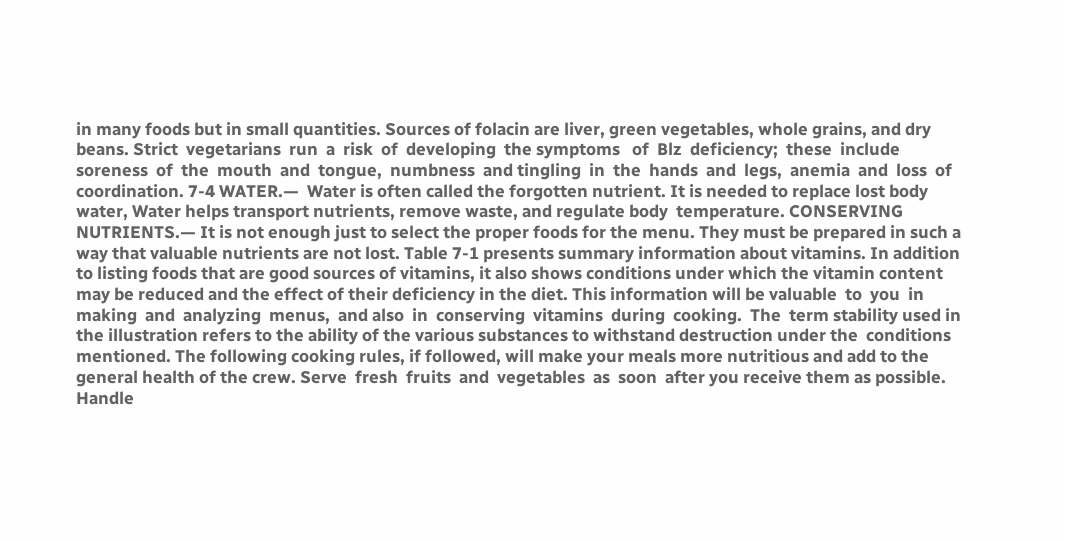in many foods but in small quantities. Sources of folacin are liver, green vegetables, whole grains, and dry beans. Strict  vegetarians  run  a  risk  of  developing  the symptoms   of  Blz  deficiency;  these  include soreness  of  the  mouth  and  tongue,  numbness  and tingling  in  the  hands  and  legs,  anemia  and  loss  of coordination. 7-4 WATER.—  Water is often called the forgotten nutrient. It is needed to replace lost body water, Water helps transport nutrients, remove waste, and regulate body  temperature. CONSERVING NUTRIENTS.— It is not enough just to select the proper foods for the menu. They must be prepared in such a way that valuable nutrients are not lost. Table 7-1 presents summary information about vitamins. In addition to listing foods that are good sources of vitamins, it also shows conditions under which the vitamin content may be reduced and the effect of their deficiency in the diet. This information will be valuable  to  you  in  making  and  analyzing  menus,  and also  in  conserving  vitamins  during  cooking.  The  term stability used in the illustration refers to the ability of the various substances to withstand destruction under the  conditions  mentioned. The following cooking rules, if followed, will make your meals more nutritious and add to the general health of the crew. Serve  fresh  fruits  and  vegetables  as  soon  after you receive them as possible. Handle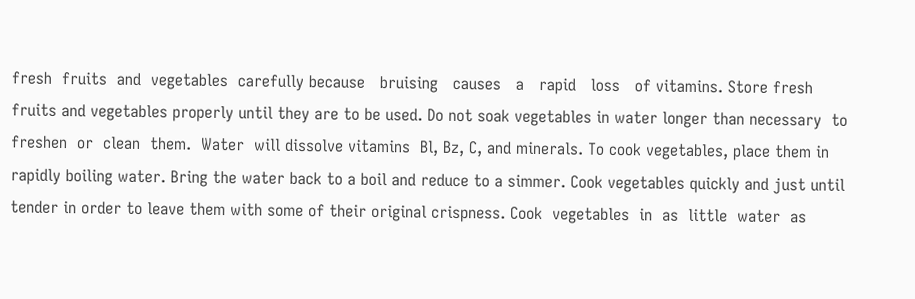fresh  fruits  and  vegetables  carefully because   bruising   causes   a   rapid   loss   of vitamins. Store fresh fruits and vegetables properly until they are to be used. Do not soak vegetables in water longer than necessary  to  freshen  or  clean  them.  Water  will dissolve vitamins  Bl, Bz, C, and minerals. To cook vegetables, place them in rapidly boiling water. Bring the water back to a boil and reduce to a simmer. Cook vegetables quickly and just until tender in order to leave them with some of their original crispness. Cook  vegetables  in  as  little  water  as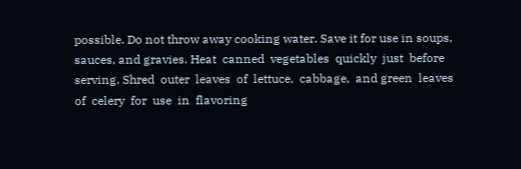possible. Do not throw away cooking water. Save it for use in soups, sauces, and gravies. Heat  canned  vegetables  quickly  just  before serving. Shred  outer  leaves  of  lettuce,  cabbage,  and green  leaves  of  celery  for  use  in  flavoring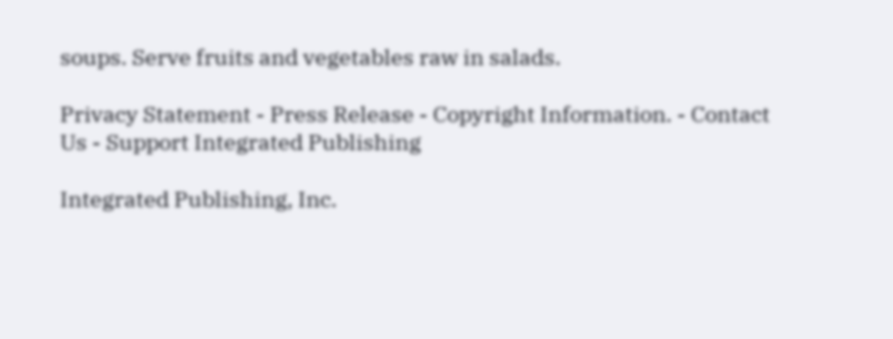soups. Serve fruits and vegetables raw in salads.

Privacy Statement - Press Release - Copyright Information. - Contact Us - Support Integrated Publishing

Integrated Publishing, Inc.